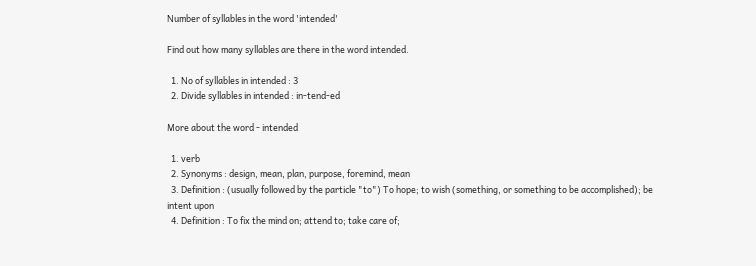Number of syllables in the word 'intended'

Find out how many syllables are there in the word intended.

  1. No of syllables in intended : 3
  2. Divide syllables in intended : in-tend-ed

More about the word - intended

  1. verb
  2. Synonyms : design, mean, plan, purpose, foremind, mean
  3. Definition : (usually followed by the particle "to") To hope; to wish (something, or something to be accomplished); be intent upon
  4. Definition : To fix the mind on; attend to; take care of;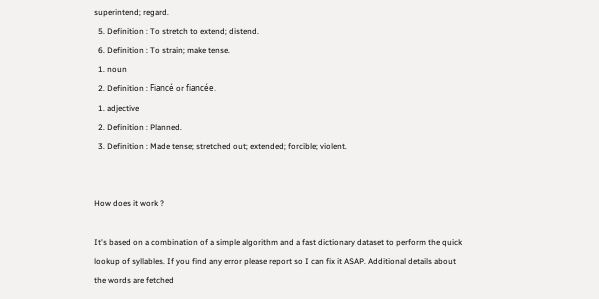superintend; regard.
  5. Definition : To stretch to extend; distend.
  6. Definition : To strain; make tense.
  1. noun
  2. Definition : Fiancé or fiancée.
  1. adjective
  2. Definition : Planned.
  3. Definition : Made tense; stretched out; extended; forcible; violent.


How does it work ?

It's based on a combination of a simple algorithm and a fast dictionary dataset to perform the quick lookup of syllables. If you find any error please report so I can fix it ASAP. Additional details about the words are fetched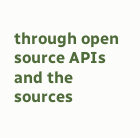through open source APIs and the sources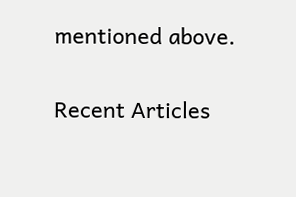mentioned above.

Recent Articles